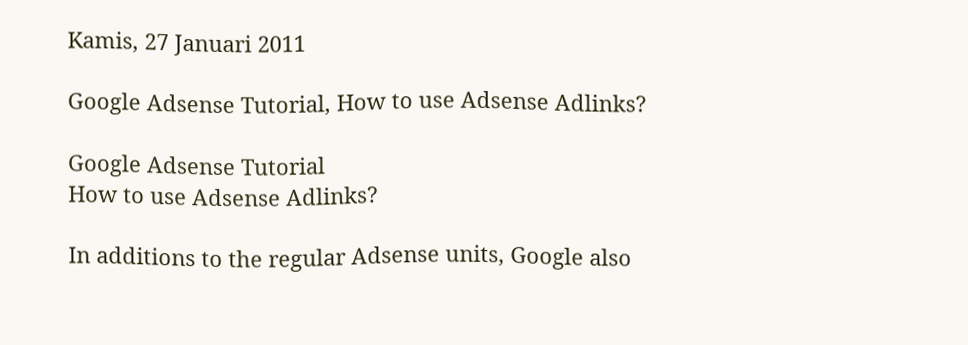Kamis, 27 Januari 2011

Google Adsense Tutorial, How to use Adsense Adlinks?

Google Adsense Tutorial
How to use Adsense Adlinks?

In additions to the regular Adsense units, Google also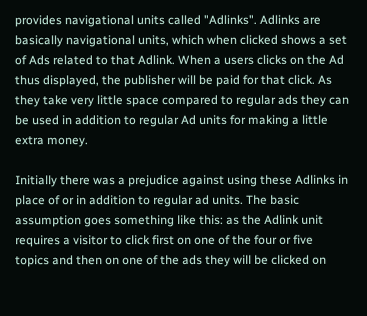provides navigational units called "Adlinks". Adlinks are basically navigational units, which when clicked shows a set of Ads related to that Adlink. When a users clicks on the Ad thus displayed, the publisher will be paid for that click. As they take very little space compared to regular ads they can be used in addition to regular Ad units for making a little extra money.

Initially there was a prejudice against using these Adlinks in place of or in addition to regular ad units. The basic assumption goes something like this: as the Adlink unit requires a visitor to click first on one of the four or five topics and then on one of the ads they will be clicked on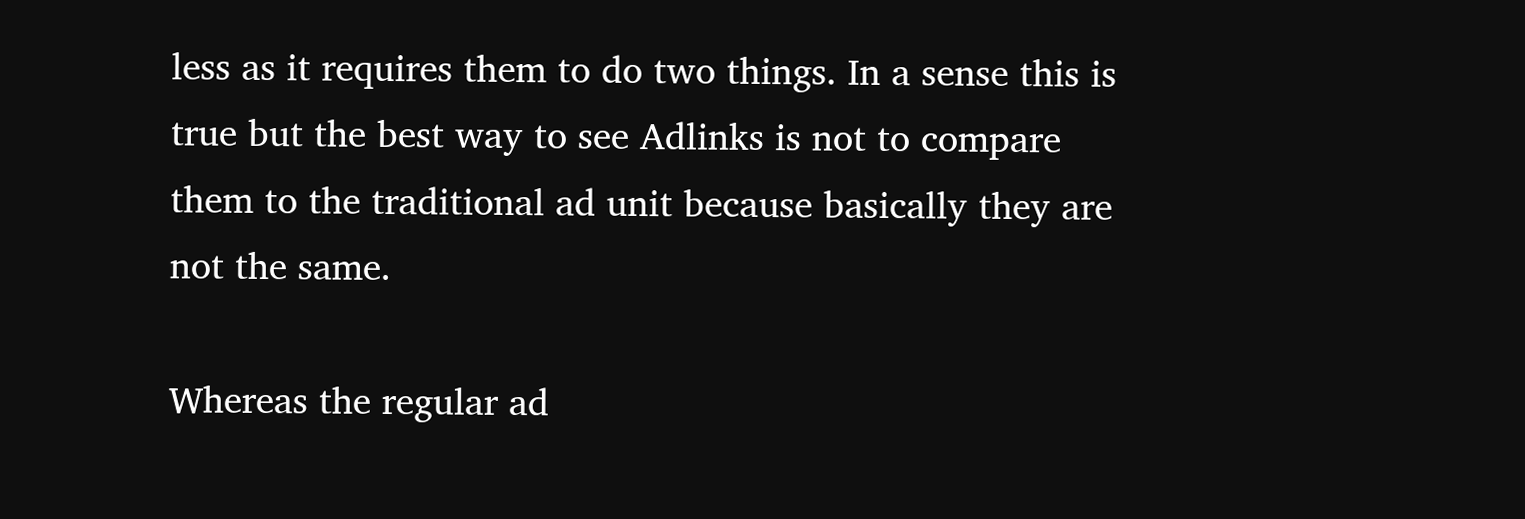less as it requires them to do two things. In a sense this is true but the best way to see Adlinks is not to compare them to the traditional ad unit because basically they are not the same.

Whereas the regular ad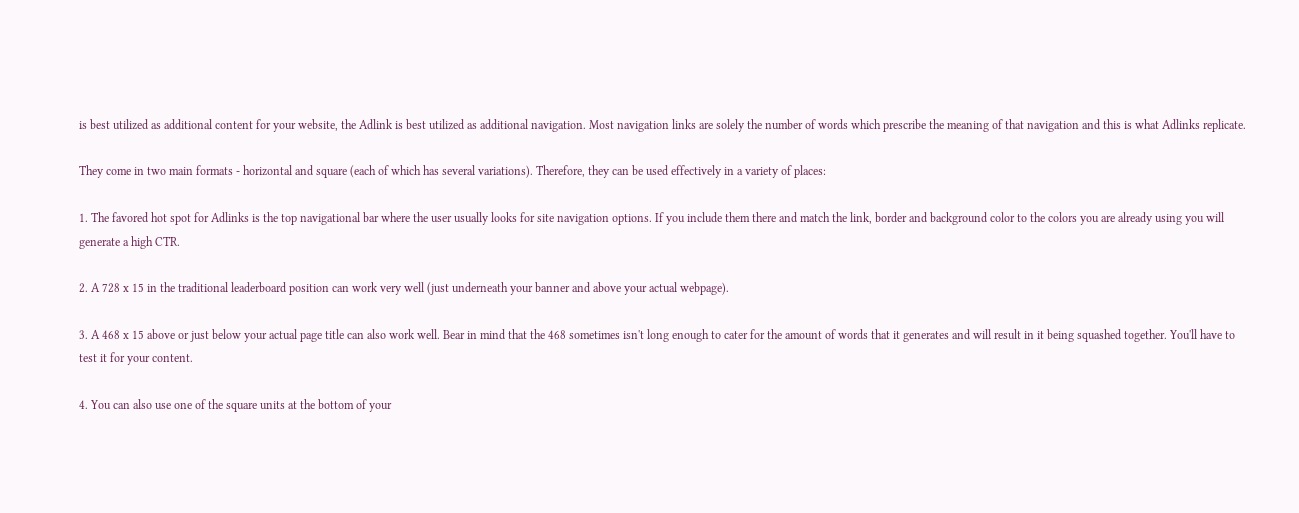is best utilized as additional content for your website, the Adlink is best utilized as additional navigation. Most navigation links are solely the number of words which prescribe the meaning of that navigation and this is what Adlinks replicate.

They come in two main formats - horizontal and square (each of which has several variations). Therefore, they can be used effectively in a variety of places:

1. The favored hot spot for Adlinks is the top navigational bar where the user usually looks for site navigation options. If you include them there and match the link, border and background color to the colors you are already using you will generate a high CTR.

2. A 728 x 15 in the traditional leaderboard position can work very well (just underneath your banner and above your actual webpage).

3. A 468 x 15 above or just below your actual page title can also work well. Bear in mind that the 468 sometimes isn't long enough to cater for the amount of words that it generates and will result in it being squashed together. You'll have to test it for your content.

4. You can also use one of the square units at the bottom of your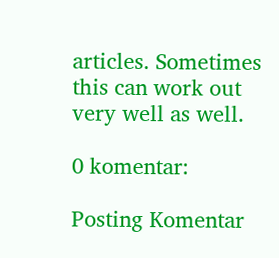articles. Sometimes this can work out very well as well.

0 komentar:

Posting Komentar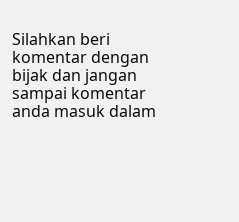Silahkan beri komentar dengan bijak dan jangan sampai komentar anda masuk dalam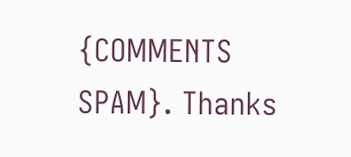{COMMENTS SPAM}. Thanks